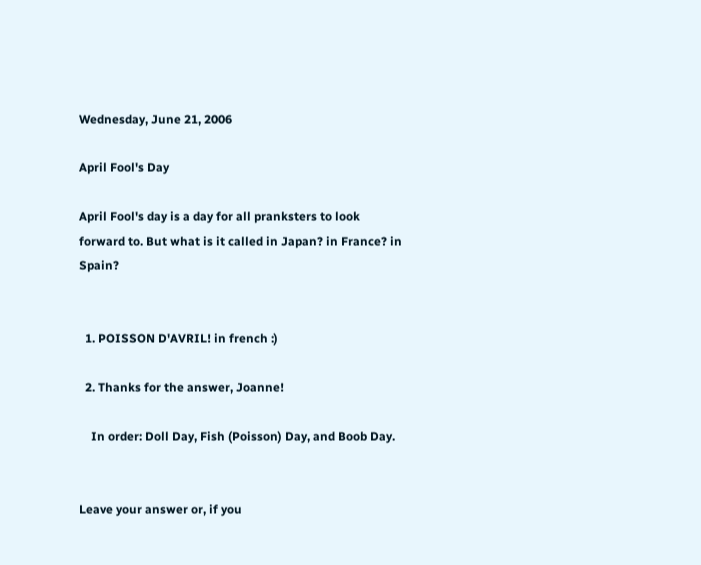Wednesday, June 21, 2006

April Fool's Day

April Fool's day is a day for all pranksters to look forward to. But what is it called in Japan? in France? in Spain?


  1. POISSON D'AVRIL! in french :)

  2. Thanks for the answer, Joanne!

    In order: Doll Day, Fish (Poisson) Day, and Boob Day.


Leave your answer or, if you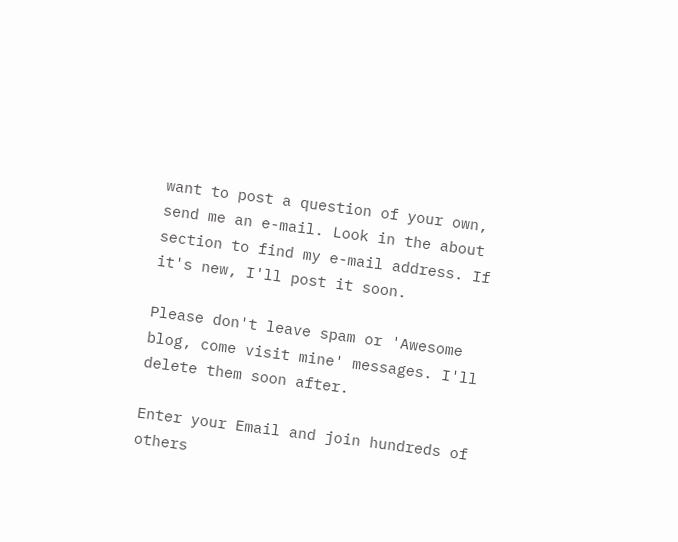want to post a question of your own, send me an e-mail. Look in the about section to find my e-mail address. If it's new, I'll post it soon.

Please don't leave spam or 'Awesome blog, come visit mine' messages. I'll delete them soon after.

Enter your Email and join hundreds of others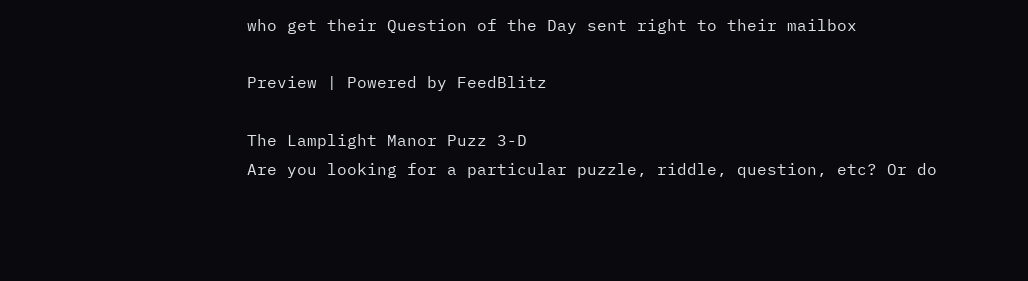who get their Question of the Day sent right to their mailbox

Preview | Powered by FeedBlitz

The Lamplight Manor Puzz 3-D
Are you looking for a particular puzzle, riddle, question, etc? Or do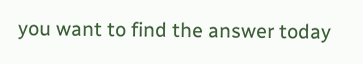you want to find the answer today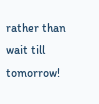rather than wait till tomorrow!